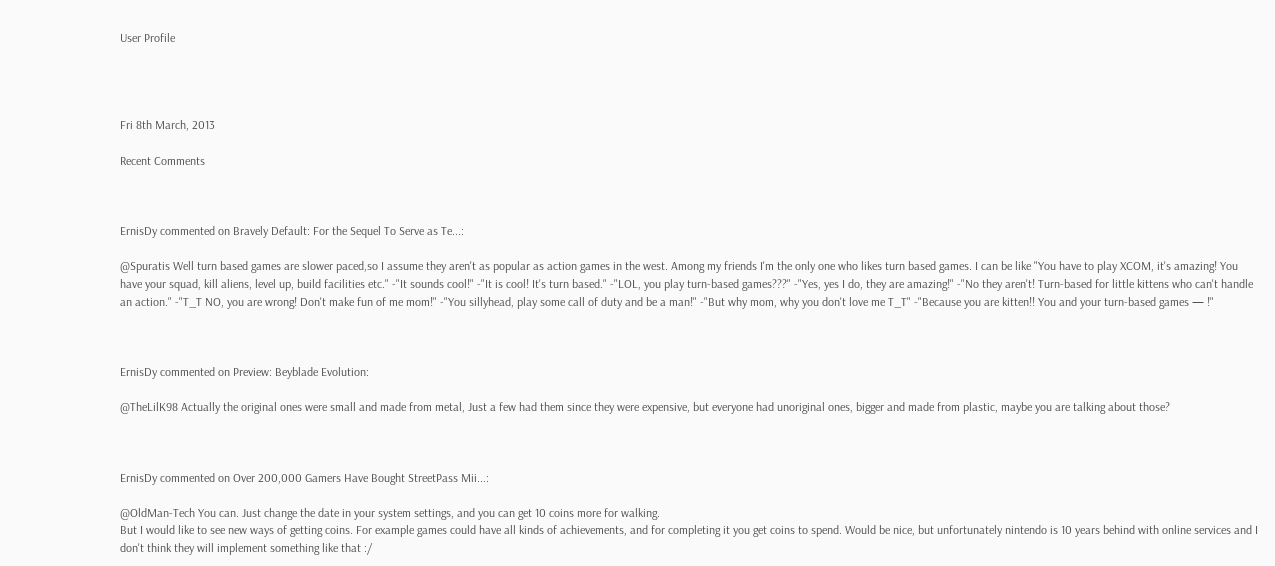User Profile




Fri 8th March, 2013

Recent Comments



ErnisDy commented on Bravely Default: For the Sequel To Serve as Te...:

@Spuratis Well turn based games are slower paced,so I assume they aren't as popular as action games in the west. Among my friends I'm the only one who likes turn based games. I can be like "You have to play XCOM, it's amazing! You have your squad, kill aliens, level up, build facilities etc." -"It sounds cool!" -"It is cool! It's turn based." -"LOL, you play turn-based games???" -"Yes, yes I do, they are amazing!" -"No they aren't! Turn-based for little kittens who can't handle an action." -"T_T NO, you are wrong! Don't make fun of me mom!" -"You sillyhead, play some call of duty and be a man!" -"But why mom, why you don't love me T_T" -"Because you are kitten!! You and your turn-based games — !"



ErnisDy commented on Preview: Beyblade Evolution:

@TheLilK98 Actually the original ones were small and made from metal, Just a few had them since they were expensive, but everyone had unoriginal ones, bigger and made from plastic, maybe you are talking about those?



ErnisDy commented on Over 200,000 Gamers Have Bought StreetPass Mii...:

@OldMan-Tech You can. Just change the date in your system settings, and you can get 10 coins more for walking.
But I would like to see new ways of getting coins. For example games could have all kinds of achievements, and for completing it you get coins to spend. Would be nice, but unfortunately nintendo is 10 years behind with online services and I don't think they will implement something like that :/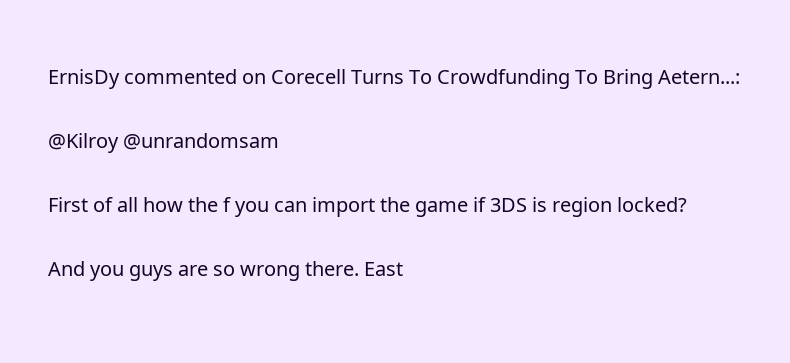ErnisDy commented on Corecell Turns To Crowdfunding To Bring Aetern...:

@Kilroy @unrandomsam

First of all how the f you can import the game if 3DS is region locked?

And you guys are so wrong there. East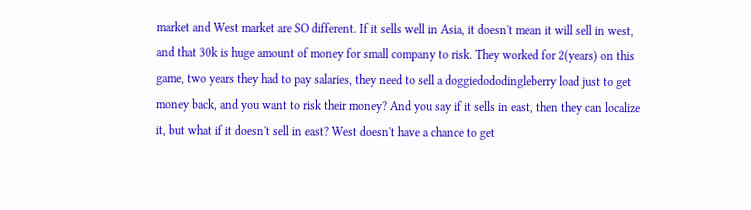market and West market are SO different. If it sells well in Asia, it doesn't mean it will sell in west, and that 30k is huge amount of money for small company to risk. They worked for 2(years) on this game, two years they had to pay salaries, they need to sell a doggiedododingleberry load just to get money back, and you want to risk their money? And you say if it sells in east, then they can localize it, but what if it doesn't sell in east? West doesn't have a chance to get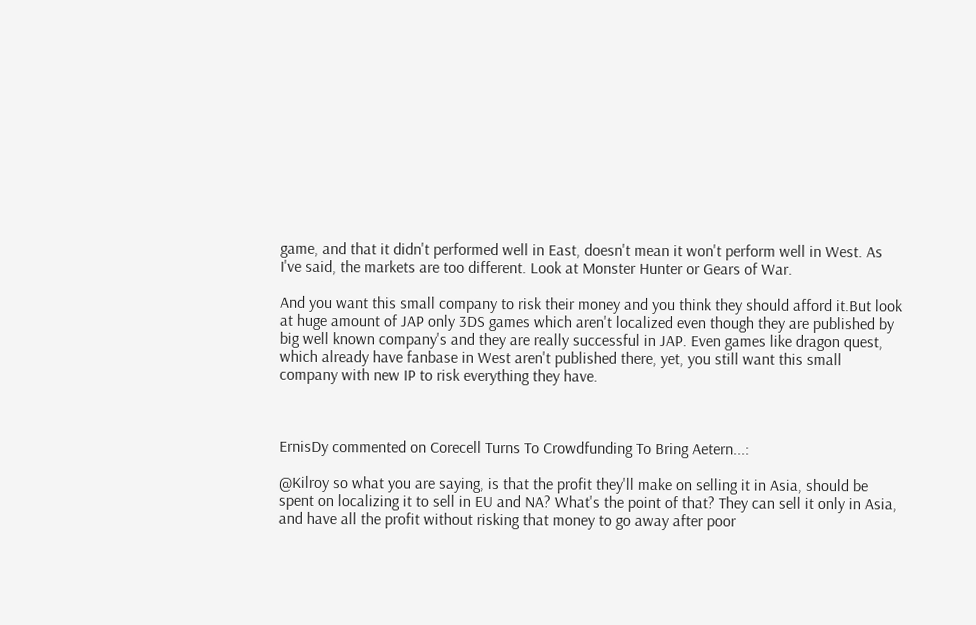game, and that it didn't performed well in East, doesn't mean it won't perform well in West. As I've said, the markets are too different. Look at Monster Hunter or Gears of War.

And you want this small company to risk their money and you think they should afford it.But look at huge amount of JAP only 3DS games which aren't localized even though they are published by big well known company's and they are really successful in JAP. Even games like dragon quest, which already have fanbase in West aren't published there, yet, you still want this small company with new IP to risk everything they have.



ErnisDy commented on Corecell Turns To Crowdfunding To Bring Aetern...:

@Kilroy so what you are saying, is that the profit they'll make on selling it in Asia, should be spent on localizing it to sell in EU and NA? What's the point of that? They can sell it only in Asia, and have all the profit without risking that money to go away after poor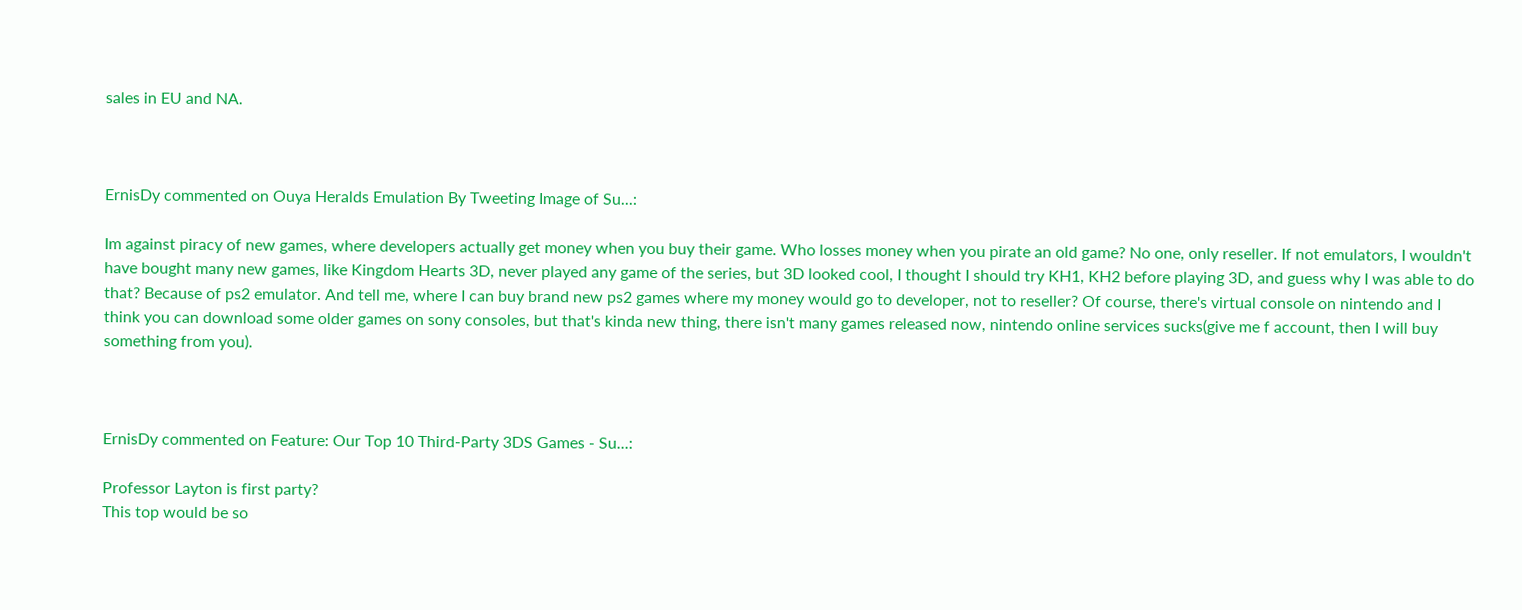sales in EU and NA.



ErnisDy commented on Ouya Heralds Emulation By Tweeting Image of Su...:

Im against piracy of new games, where developers actually get money when you buy their game. Who losses money when you pirate an old game? No one, only reseller. If not emulators, I wouldn't have bought many new games, like Kingdom Hearts 3D, never played any game of the series, but 3D looked cool, I thought I should try KH1, KH2 before playing 3D, and guess why I was able to do that? Because of ps2 emulator. And tell me, where I can buy brand new ps2 games where my money would go to developer, not to reseller? Of course, there's virtual console on nintendo and I think you can download some older games on sony consoles, but that's kinda new thing, there isn't many games released now, nintendo online services sucks(give me f account, then I will buy something from you).



ErnisDy commented on Feature: Our Top 10 Third-Party 3DS Games - Su...:

Professor Layton is first party?
This top would be so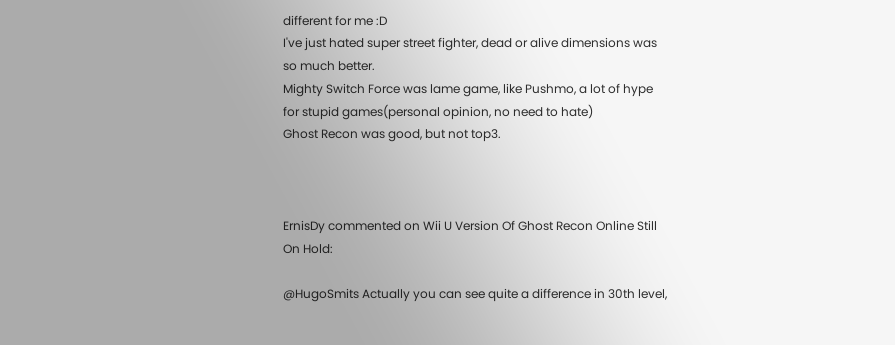different for me :D
I've just hated super street fighter, dead or alive dimensions was so much better.
Mighty Switch Force was lame game, like Pushmo, a lot of hype for stupid games(personal opinion, no need to hate)
Ghost Recon was good, but not top3.



ErnisDy commented on Wii U Version Of Ghost Recon Online Still On Hold:

@HugoSmits Actually you can see quite a difference in 30th level,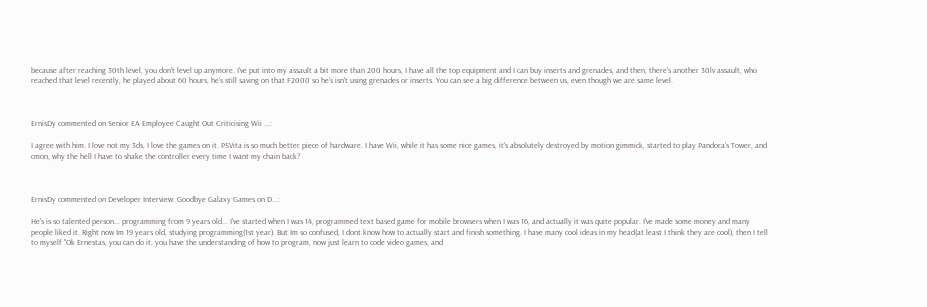because after reaching 30th level, you don't level up anymore. I've put into my assault a bit more than 200 hours, I have all the top equipment and I can buy inserts and grenades, and then, there's another 30lv assault, who reached that level recently, he played about 60 hours, he's still saving on that F2000 so he's isn't using grenades or inserts. You can see a big difference between us, even though we are same level.



ErnisDy commented on Senior EA Employee Caught Out Criticising Wii ...:

I agree with him. I love not my 3ds, I love the games on it. PSVita is so much better piece of hardware. I have Wii, while it has some nice games, it's absolutely destroyed by motion gimmick, started to play Pandora's Tower, and cmon, why the hell I have to shake the controller every time I want my chain back?



ErnisDy commented on Developer Interview: Goodbye Galaxy Games on D...:

He's is so talented person... programming from 9 years old... I've started when I was 14, programmed text based game for mobile browsers when I was 16, and actually it was quite popular. I've made some money and many people liked it. Right now Im 19 years old, studying programming(1st year). But Im so confused, I dont know how to actually start and finish something. I have many cool ideas in my head(at least I think they are cool), then I tell to myself "Ok Ernestas, you can do it, you have the understanding of how to program, now just learn to code video games, and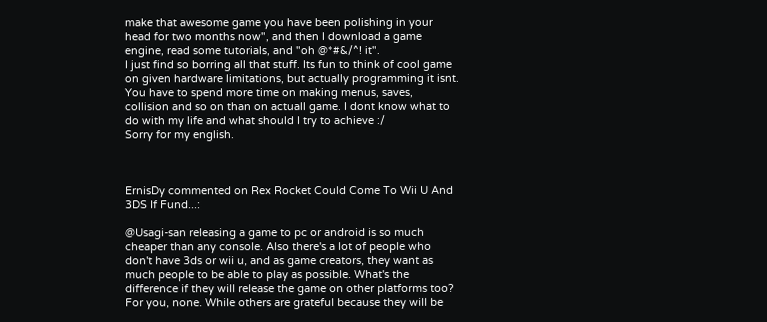make that awesome game you have been polishing in your head for two months now", and then I download a game engine, read some tutorials, and "oh @*#&/^! it".
I just find so borring all that stuff. Its fun to think of cool game on given hardware limitations, but actually programming it isnt. You have to spend more time on making menus, saves, collision and so on than on actuall game. I dont know what to do with my life and what should I try to achieve :/
Sorry for my english.



ErnisDy commented on Rex Rocket Could Come To Wii U And 3DS If Fund...:

@Usagi-san releasing a game to pc or android is so much cheaper than any console. Also there's a lot of people who don't have 3ds or wii u, and as game creators, they want as much people to be able to play as possible. What's the difference if they will release the game on other platforms too? For you, none. While others are grateful because they will be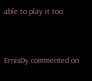able to play it too.



ErnisDy commented on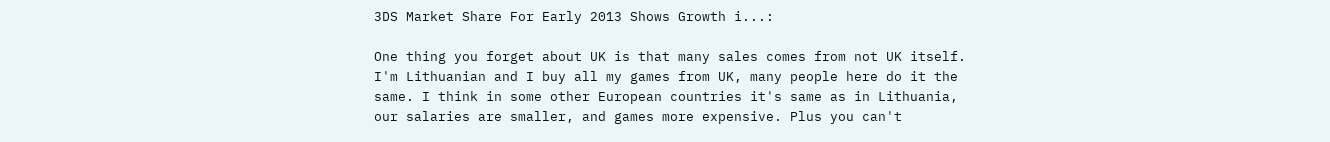3DS Market Share For Early 2013 Shows Growth i...:

One thing you forget about UK is that many sales comes from not UK itself. I'm Lithuanian and I buy all my games from UK, many people here do it the same. I think in some other European countries it's same as in Lithuania, our salaries are smaller, and games more expensive. Plus you can't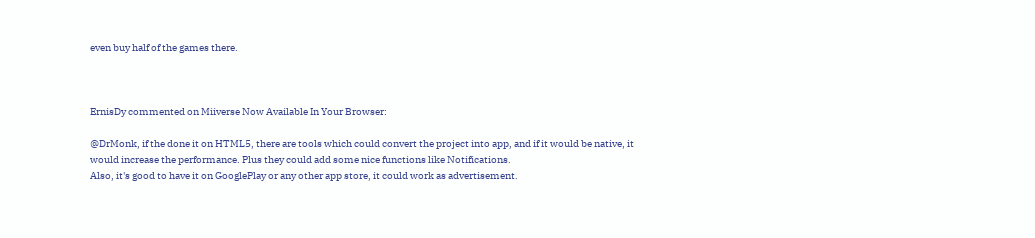even buy half of the games there.



ErnisDy commented on Miiverse Now Available In Your Browser:

@DrMonk, if the done it on HTML5, there are tools which could convert the project into app, and if it would be native, it would increase the performance. Plus they could add some nice functions like Notifications.
Also, it's good to have it on GooglePlay or any other app store, it could work as advertisement.